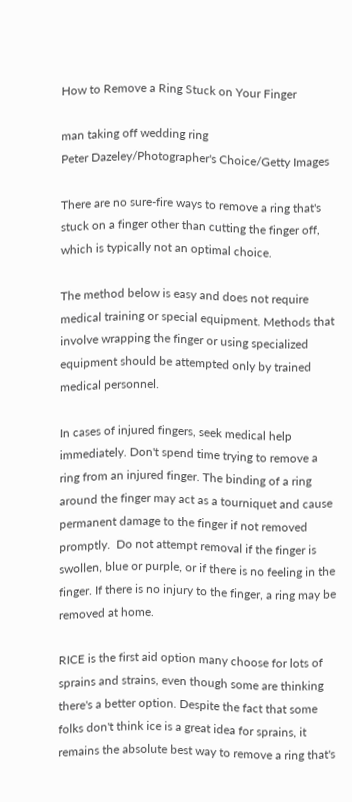How to Remove a Ring Stuck on Your Finger

man taking off wedding ring
Peter Dazeley/Photographer's Choice/Getty Images

There are no sure-fire ways to remove a ring that's stuck on a finger other than cutting the finger off, which is typically not an optimal choice.

The method below is easy and does not require medical training or special equipment. Methods that involve wrapping the finger or using specialized equipment should be attempted only by trained medical personnel.

In cases of injured fingers, seek medical help immediately. Don't spend time trying to remove a ring from an injured finger. The binding of a ring around the finger may act as a tourniquet and cause permanent damage to the finger if not removed promptly.  Do not attempt removal if the finger is swollen, blue or purple, or if there is no feeling in the finger. If there is no injury to the finger, a ring may be removed at home.

RICE is the first aid option many choose for lots of sprains and strains, even though some are thinking there's a better option. Despite the fact that some folks don't think ice is a great idea for sprains, it remains the absolute best way to remove a ring that's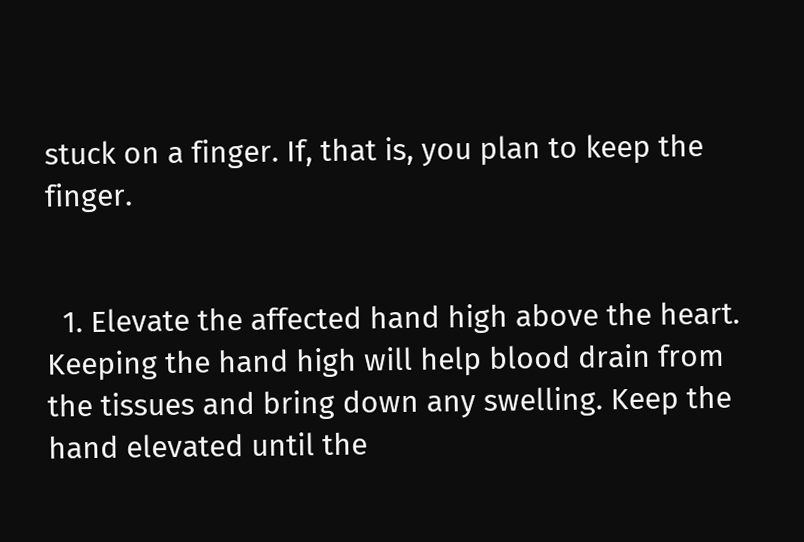stuck on a finger. If, that is, you plan to keep the finger.


  1. Elevate the affected hand high above the heart. Keeping the hand high will help blood drain from the tissues and bring down any swelling. Keep the hand elevated until the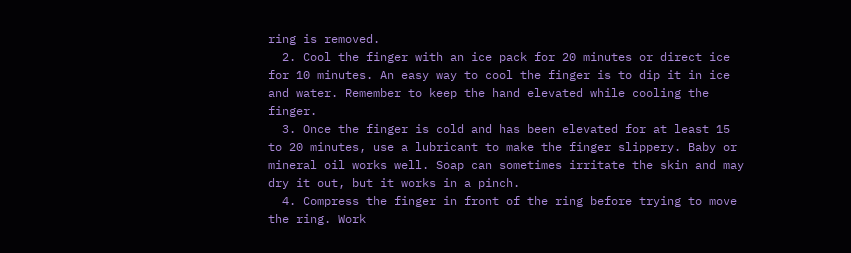ring is removed.
  2. Cool the finger with an ice pack for 20 minutes or direct ice for 10 minutes. An easy way to cool the finger is to dip it in ice and water. Remember to keep the hand elevated while cooling the finger.
  3. Once the finger is cold and has been elevated for at least 15 to 20 minutes, use a lubricant to make the finger slippery. Baby or mineral oil works well. Soap can sometimes irritate the skin and may dry it out, but it works in a pinch.
  4. Compress the finger in front of the ring before trying to move the ring. Work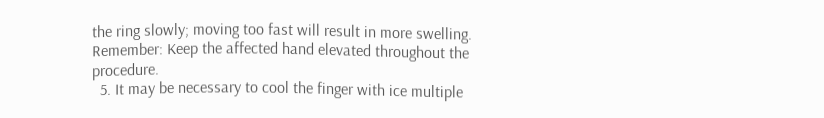the ring slowly; moving too fast will result in more swelling. Remember: Keep the affected hand elevated throughout the procedure.
  5. It may be necessary to cool the finger with ice multiple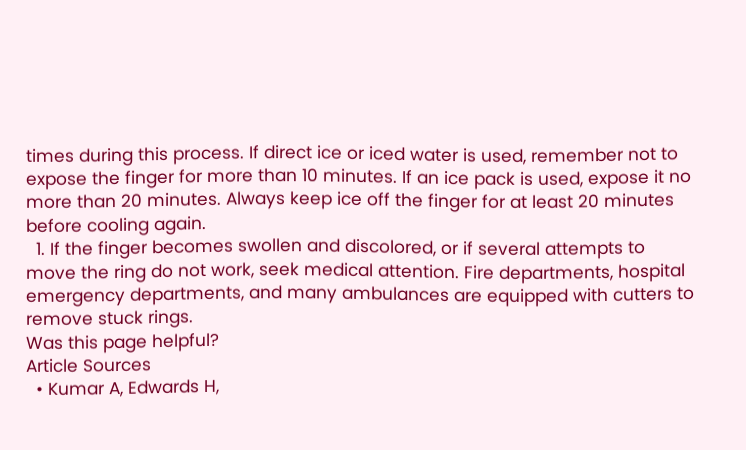times during this process. If direct ice or iced water is used, remember not to expose the finger for more than 10 minutes. If an ice pack is used, expose it no more than 20 minutes. Always keep ice off the finger for at least 20 minutes before cooling again.
  1. If the finger becomes swollen and discolored, or if several attempts to move the ring do not work, seek medical attention. Fire departments, hospital emergency departments, and many ambulances are equipped with cutters to remove stuck rings.
Was this page helpful?
Article Sources
  • Kumar A, Edwards H,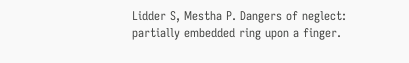Lidder S, Mestha P. Dangers of neglect: partially embedded ring upon a finger.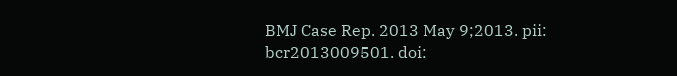BMJ Case Rep. 2013 May 9;2013. pii: bcr2013009501. doi: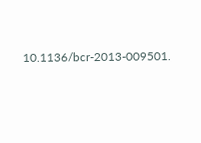10.1136/bcr-2013-009501.